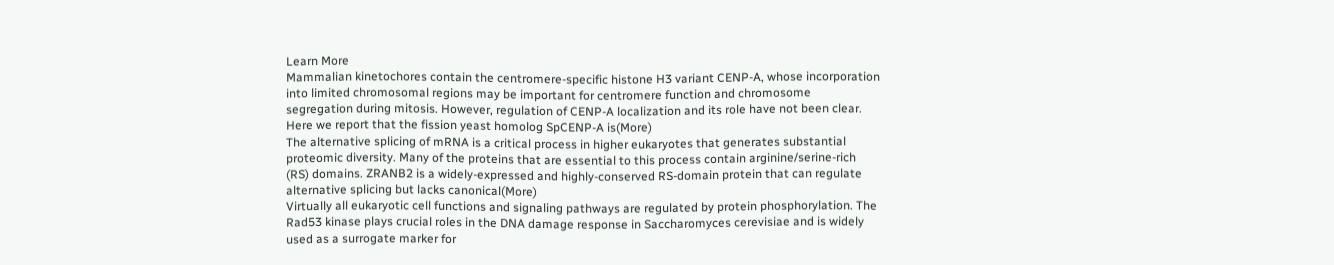Learn More
Mammalian kinetochores contain the centromere-specific histone H3 variant CENP-A, whose incorporation into limited chromosomal regions may be important for centromere function and chromosome segregation during mitosis. However, regulation of CENP-A localization and its role have not been clear. Here we report that the fission yeast homolog SpCENP-A is(More)
The alternative splicing of mRNA is a critical process in higher eukaryotes that generates substantial proteomic diversity. Many of the proteins that are essential to this process contain arginine/serine-rich (RS) domains. ZRANB2 is a widely-expressed and highly-conserved RS-domain protein that can regulate alternative splicing but lacks canonical(More)
Virtually all eukaryotic cell functions and signaling pathways are regulated by protein phosphorylation. The Rad53 kinase plays crucial roles in the DNA damage response in Saccharomyces cerevisiae and is widely used as a surrogate marker for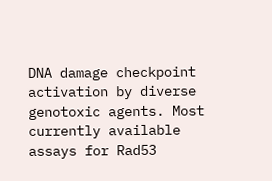DNA damage checkpoint activation by diverse genotoxic agents. Most currently available assays for Rad53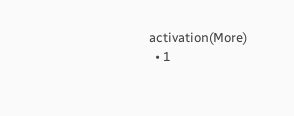activation(More)
  • 1